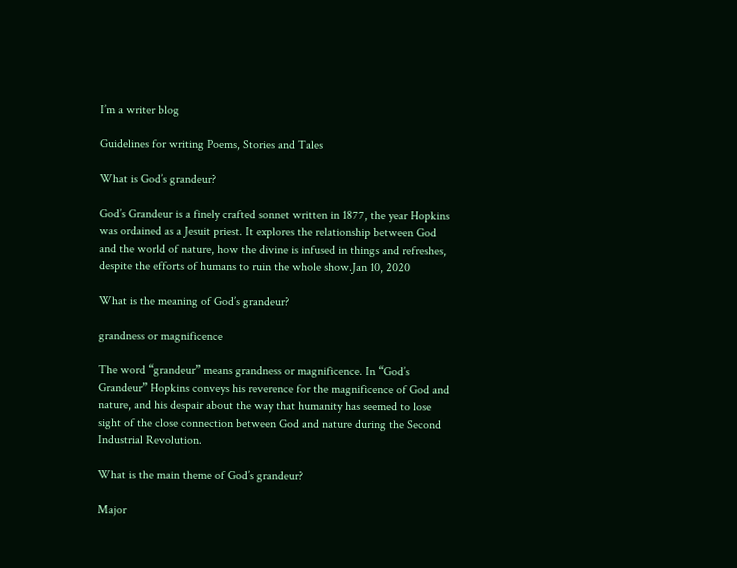I’m a writer blog

Guidelines for writing Poems, Stories and Tales

What is God’s grandeur?

God’s Grandeur is a finely crafted sonnet written in 1877, the year Hopkins was ordained as a Jesuit priest. It explores the relationship between God and the world of nature, how the divine is infused in things and refreshes, despite the efforts of humans to ruin the whole show.Jan 10, 2020

What is the meaning of God’s grandeur?

grandness or magnificence

The word “grandeur” means grandness or magnificence. In “God’s Grandeur” Hopkins conveys his reverence for the magnificence of God and nature, and his despair about the way that humanity has seemed to lose sight of the close connection between God and nature during the Second Industrial Revolution.

What is the main theme of God’s grandeur?

Major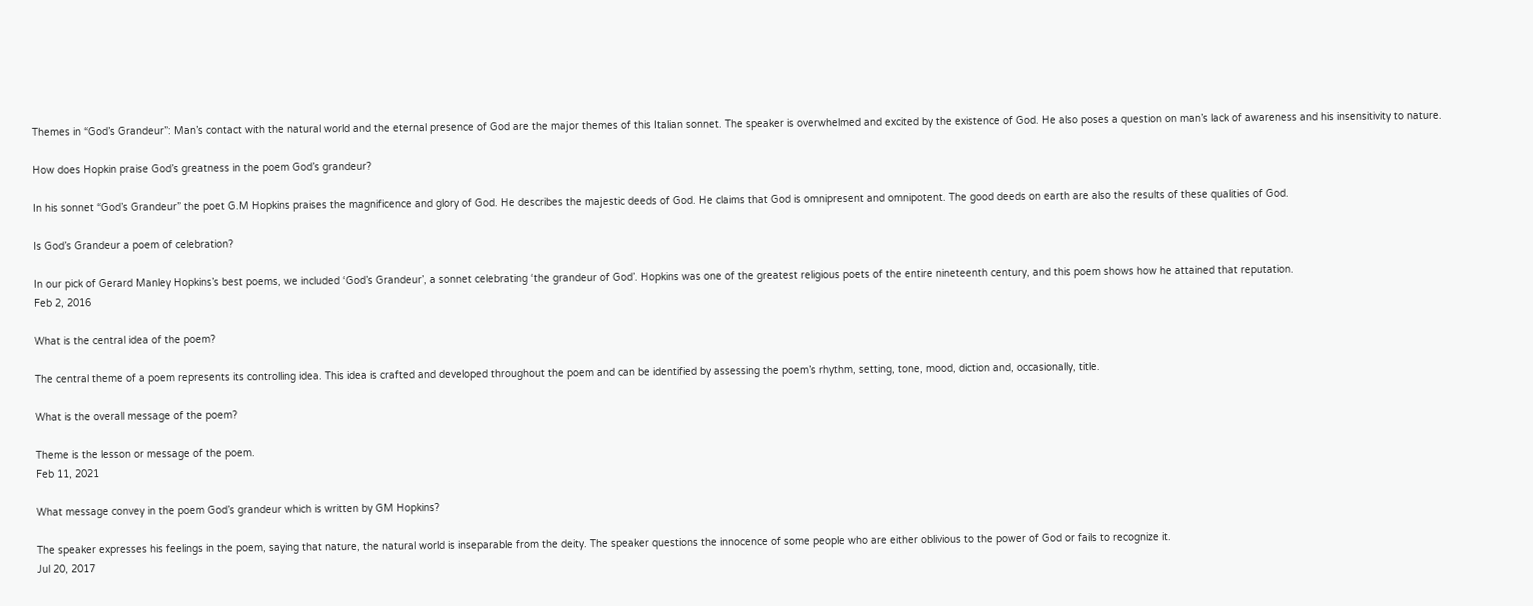Themes in “God’s Grandeur”: Man’s contact with the natural world and the eternal presence of God are the major themes of this Italian sonnet. The speaker is overwhelmed and excited by the existence of God. He also poses a question on man’s lack of awareness and his insensitivity to nature.

How does Hopkin praise God’s greatness in the poem God’s grandeur?

In his sonnet “God’s Grandeur” the poet G.M Hopkins praises the magnificence and glory of God. He describes the majestic deeds of God. He claims that God is omnipresent and omnipotent. The good deeds on earth are also the results of these qualities of God.

Is God’s Grandeur a poem of celebration?

In our pick of Gerard Manley Hopkins’s best poems, we included ‘God’s Grandeur’, a sonnet celebrating ‘the grandeur of God’. Hopkins was one of the greatest religious poets of the entire nineteenth century, and this poem shows how he attained that reputation.
Feb 2, 2016

What is the central idea of the poem?

The central theme of a poem represents its controlling idea. This idea is crafted and developed throughout the poem and can be identified by assessing the poem’s rhythm, setting, tone, mood, diction and, occasionally, title.

What is the overall message of the poem?

Theme is the lesson or message of the poem.
Feb 11, 2021

What message convey in the poem God’s grandeur which is written by GM Hopkins?

The speaker expresses his feelings in the poem, saying that nature, the natural world is inseparable from the deity. The speaker questions the innocence of some people who are either oblivious to the power of God or fails to recognize it.
Jul 20, 2017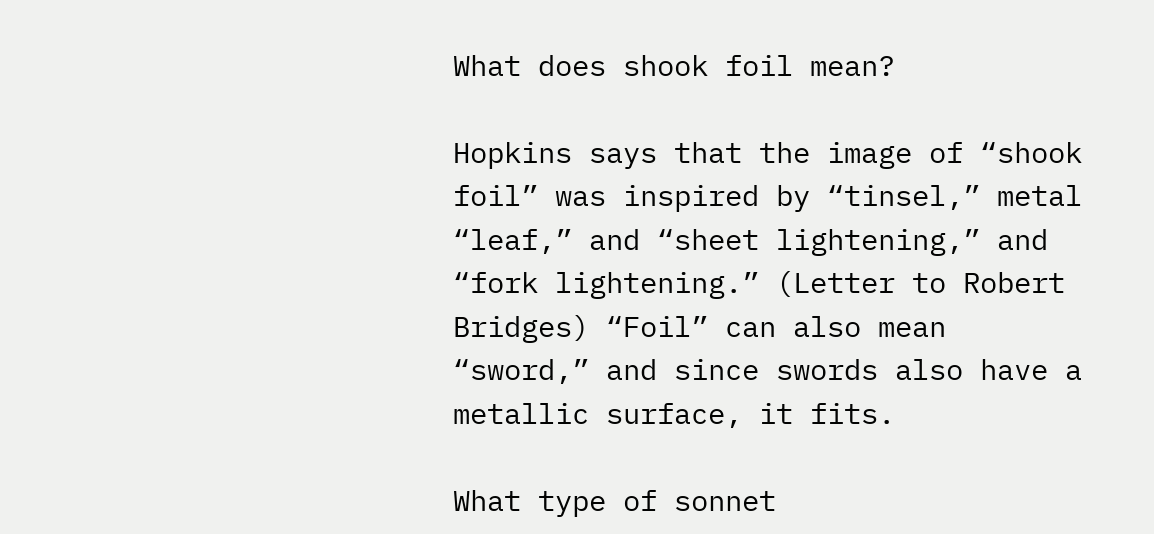What does shook foil mean?

Hopkins says that the image of “shook foil” was inspired by “tinsel,” metal “leaf,” and “sheet lightening,” and “fork lightening.” (Letter to Robert Bridges) “Foil” can also mean “sword,” and since swords also have a metallic surface, it fits.

What type of sonnet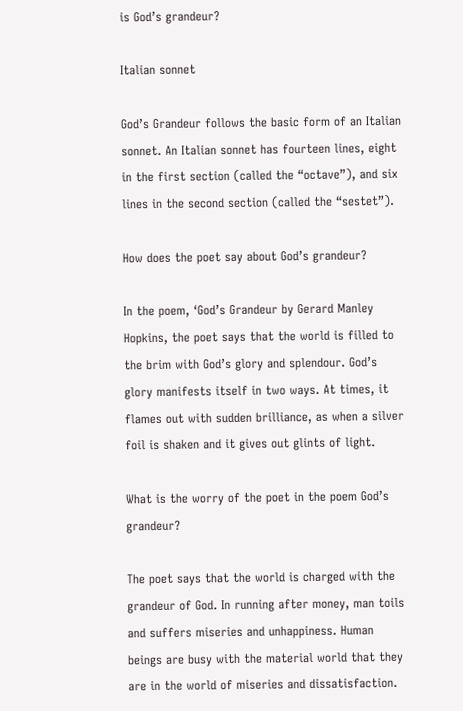is God’s grandeur?

Italian sonnet

God’s Grandeur follows the basic form of an Italian sonnet. An Italian sonnet has fourteen lines, eight in the first section (called the “octave”), and six lines in the second section (called the “sestet”).

How does the poet say about God’s grandeur?

In the poem, ‘God’s Grandeur by Gerard Manley Hopkins, the poet says that the world is filled to the brim with God’s glory and splendour. God’s glory manifests itself in two ways. At times, it flames out with sudden brilliance, as when a silver foil is shaken and it gives out glints of light.

What is the worry of the poet in the poem God’s grandeur?

The poet says that the world is charged with the grandeur of God. In running after money, man toils and suffers miseries and unhappiness. Human beings are busy with the material world that they are in the world of miseries and dissatisfaction.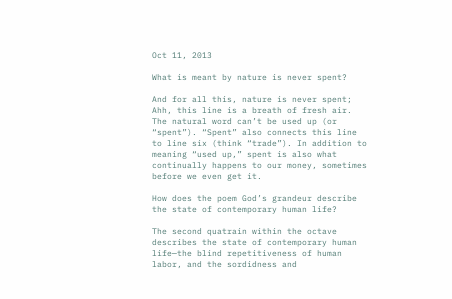Oct 11, 2013

What is meant by nature is never spent?

And for all this, nature is never spent; Ahh, this line is a breath of fresh air. The natural word can’t be used up (or “spent”). “Spent” also connects this line to line six (think “trade”). In addition to meaning “used up,” spent is also what continually happens to our money, sometimes before we even get it.

How does the poem God’s grandeur describe the state of contemporary human life?

The second quatrain within the octave describes the state of contemporary human life—the blind repetitiveness of human labor, and the sordidness and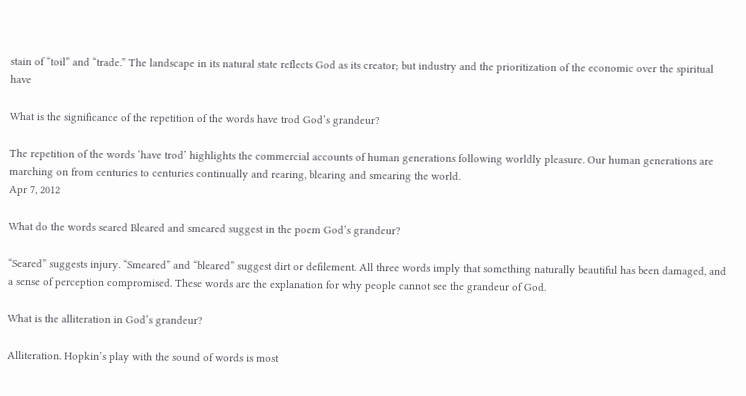stain of “toil” and “trade.” The landscape in its natural state reflects God as its creator; but industry and the prioritization of the economic over the spiritual have

What is the significance of the repetition of the words have trod God’s grandeur?

The repetition of the words ‘have trod’ highlights the commercial accounts of human generations following worldly pleasure. Our human generations are marching on from centuries to centuries continually and rearing, blearing and smearing the world.
Apr 7, 2012

What do the words seared Bleared and smeared suggest in the poem God’s grandeur?

“Seared” suggests injury. “Smeared” and “bleared” suggest dirt or defilement. All three words imply that something naturally beautiful has been damaged, and a sense of perception compromised. These words are the explanation for why people cannot see the grandeur of God.

What is the alliteration in God’s grandeur?

Alliteration. Hopkin’s play with the sound of words is most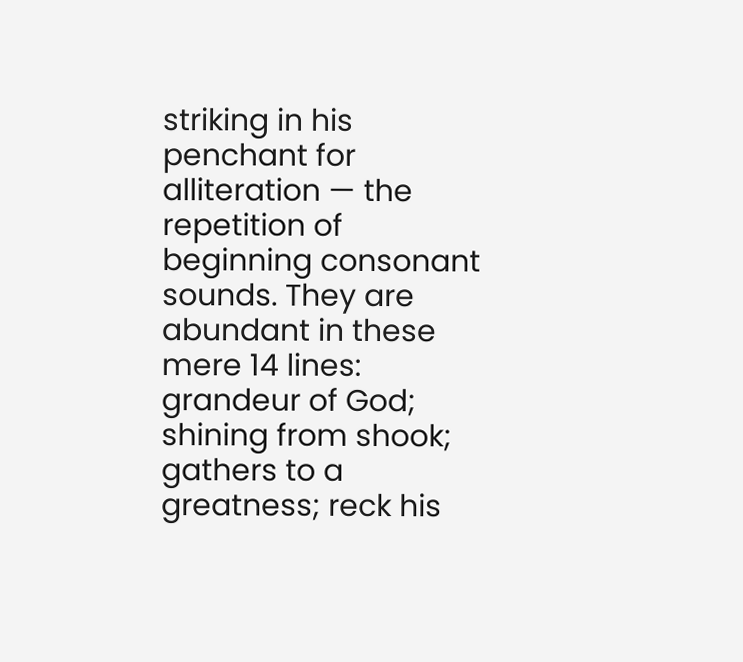striking in his penchant for alliteration — the repetition of beginning consonant sounds. They are abundant in these mere 14 lines: grandeur of God; shining from shook; gathers to a greatness; reck his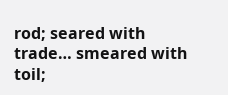rod; seared with trade… smeared with toil;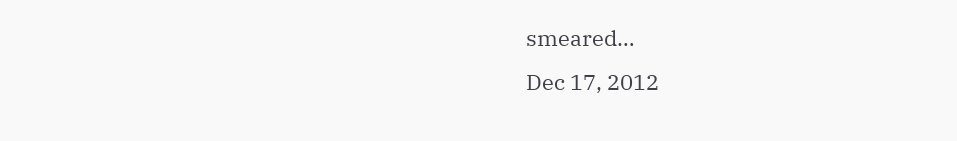smeared…
Dec 17, 2012